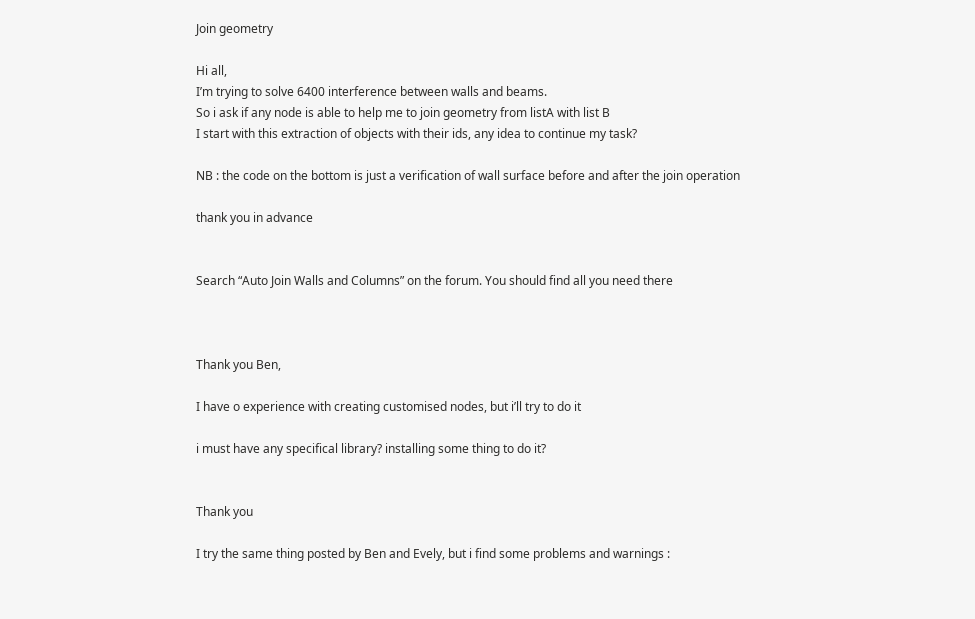Join geometry

Hi all,
I’m trying to solve 6400 interference between walls and beams.
So i ask if any node is able to help me to join geometry from listA with list B
I start with this extraction of objects with their ids, any idea to continue my task?

NB : the code on the bottom is just a verification of wall surface before and after the join operation

thank you in advance


Search “Auto Join Walls and Columns” on the forum. You should find all you need there



Thank you Ben,

I have o experience with creating customised nodes, but i’ll try to do it

i must have any specifical library? installing some thing to do it?


Thank you

I try the same thing posted by Ben and Evely, but i find some problems and warnings :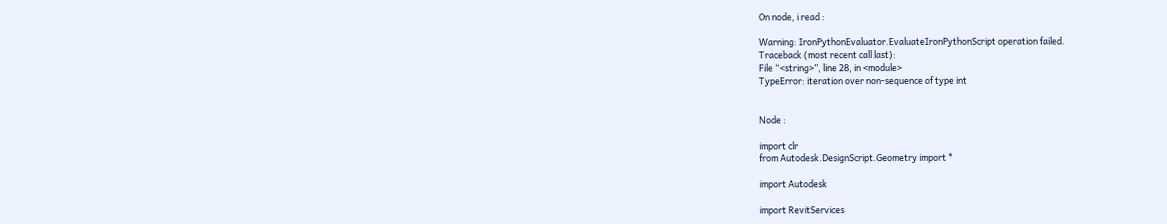On node, i read :

Warning: IronPythonEvaluator.EvaluateIronPythonScript operation failed.
Traceback (most recent call last):
File “<string>”, line 28, in <module>
TypeError: iteration over non-sequence of type int


Node :

import clr
from Autodesk.DesignScript.Geometry import *

import Autodesk

import RevitServices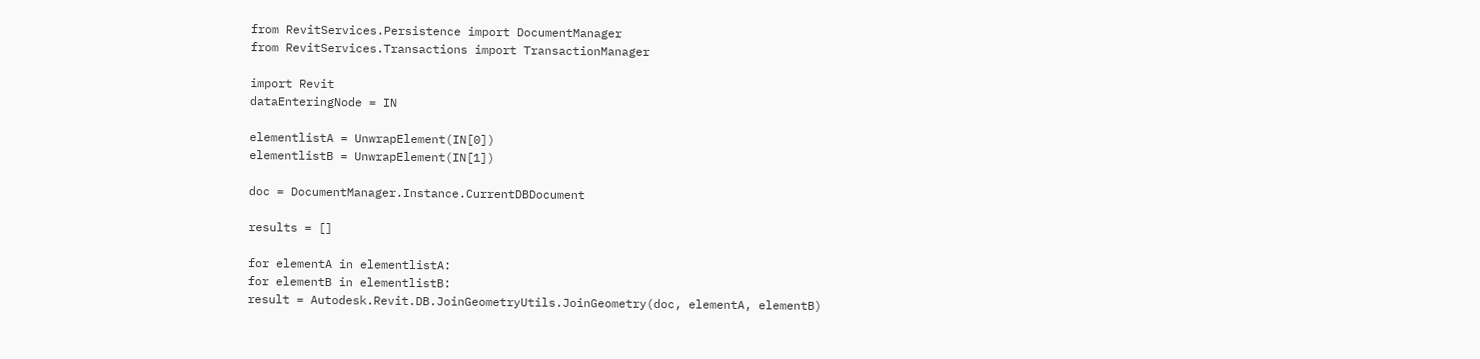from RevitServices.Persistence import DocumentManager
from RevitServices.Transactions import TransactionManager

import Revit
dataEnteringNode = IN

elementlistA = UnwrapElement(IN[0])
elementlistB = UnwrapElement(IN[1])

doc = DocumentManager.Instance.CurrentDBDocument

results = []

for elementA in elementlistA:
for elementB in elementlistB:
result = Autodesk.Revit.DB.JoinGeometryUtils.JoinGeometry(doc, elementA, elementB)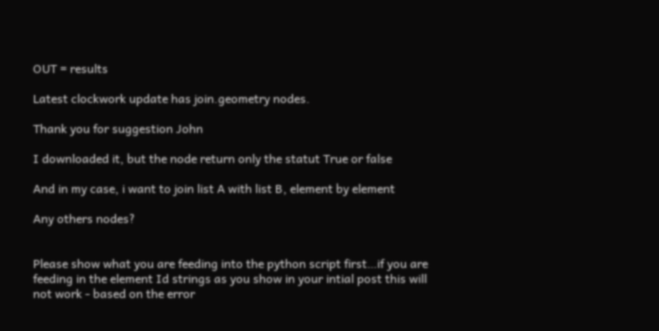OUT = results

Latest clockwork update has join.geometry nodes.

Thank you for suggestion John

I downloaded it, but the node return only the statut True or false

And in my case, i want to join list A with list B, element by element

Any others nodes?


Please show what you are feeding into the python script first…if you are feeding in the element Id strings as you show in your intial post this will not work - based on the error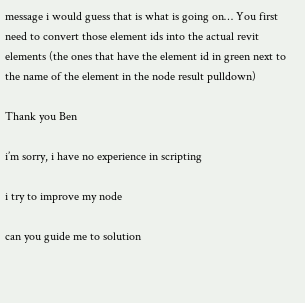message i would guess that is what is going on… You first need to convert those element ids into the actual revit elements (the ones that have the element id in green next to the name of the element in the node result pulldown)

Thank you Ben

i’m sorry, i have no experience in scripting

i try to improve my node

can you guide me to solution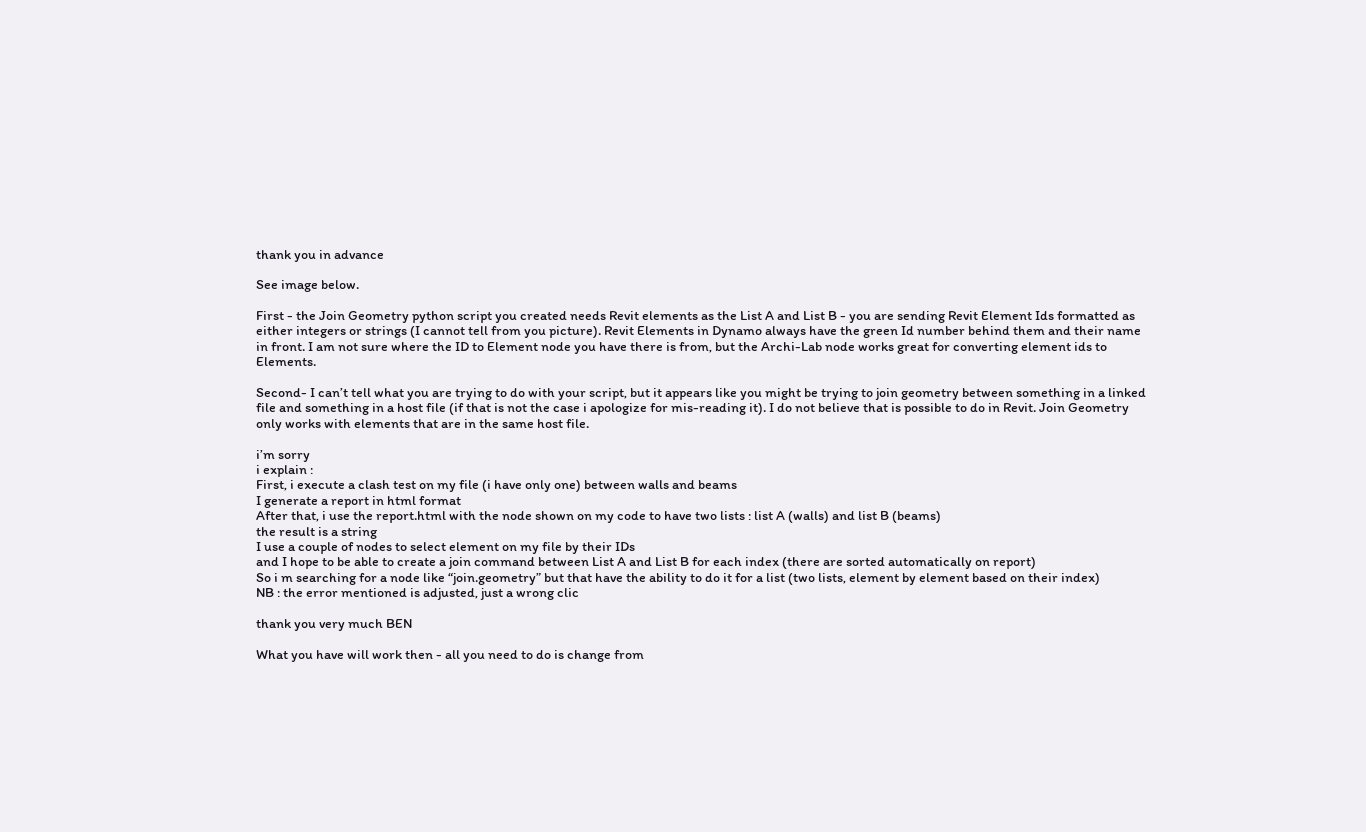thank you in advance

See image below.

First - the Join Geometry python script you created needs Revit elements as the List A and List B - you are sending Revit Element Ids formatted as either integers or strings (I cannot tell from you picture). Revit Elements in Dynamo always have the green Id number behind them and their name in front. I am not sure where the ID to Element node you have there is from, but the Archi-Lab node works great for converting element ids to Elements.

Second- I can’t tell what you are trying to do with your script, but it appears like you might be trying to join geometry between something in a linked file and something in a host file (if that is not the case i apologize for mis-reading it). I do not believe that is possible to do in Revit. Join Geometry only works with elements that are in the same host file.

i’m sorry
i explain :
First, i execute a clash test on my file (i have only one) between walls and beams
I generate a report in html format
After that, i use the report.html with the node shown on my code to have two lists : list A (walls) and list B (beams)
the result is a string
I use a couple of nodes to select element on my file by their IDs
and I hope to be able to create a join command between List A and List B for each index (there are sorted automatically on report)
So i m searching for a node like “join.geometry” but that have the ability to do it for a list (two lists, element by element based on their index)
NB : the error mentioned is adjusted, just a wrong clic

thank you very much BEN

What you have will work then - all you need to do is change from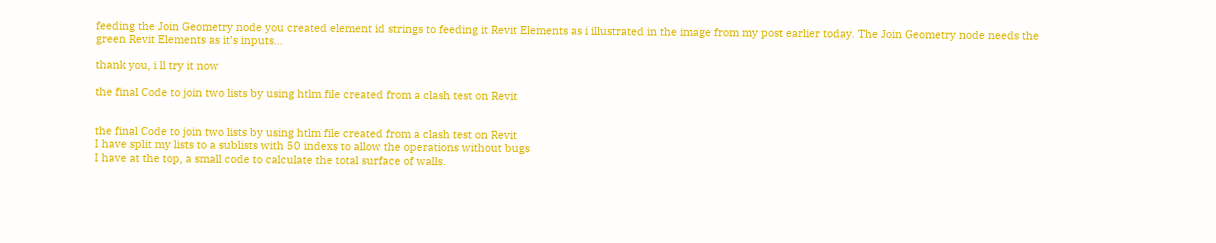feeding the Join Geometry node you created element id strings to feeding it Revit Elements as i illustrated in the image from my post earlier today. The Join Geometry node needs the green Revit Elements as it’s inputs…

thank you, i ll try it now

the final Code to join two lists by using htlm file created from a clash test on Revit


the final Code to join two lists by using htlm file created from a clash test on Revit
I have split my lists to a sublists with 50 indexs to allow the operations without bugs
I have at the top, a small code to calculate the total surface of walls.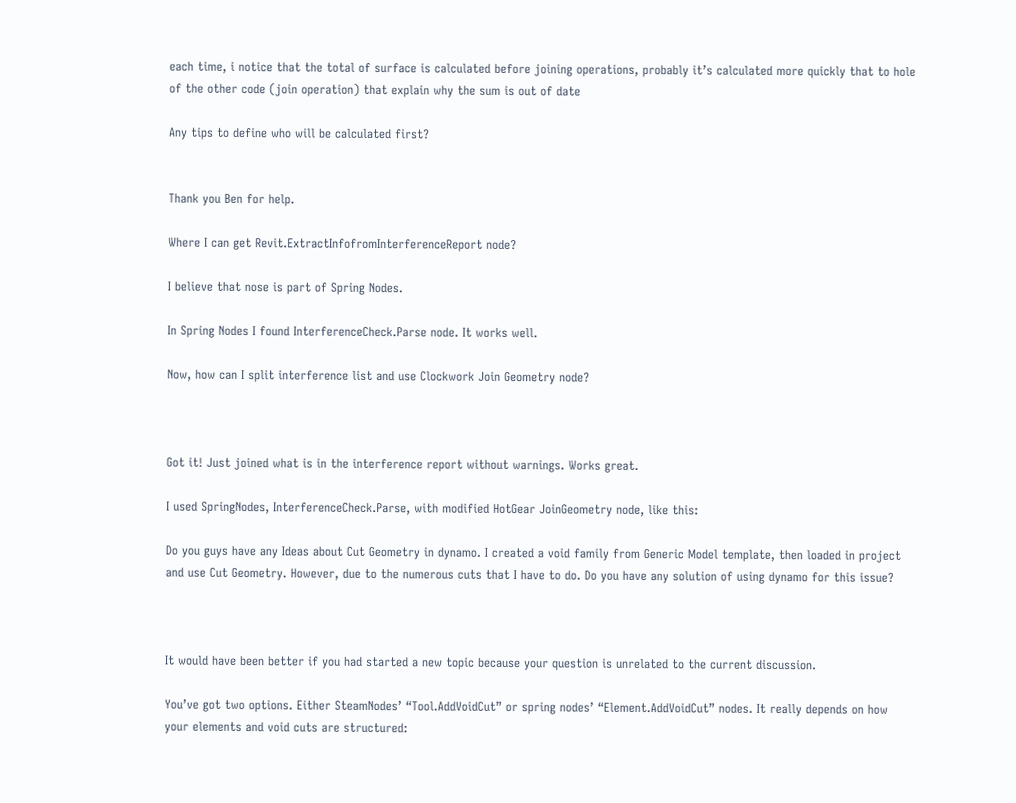each time, i notice that the total of surface is calculated before joining operations, probably it’s calculated more quickly that to hole of the other code (join operation) that explain why the sum is out of date

Any tips to define who will be calculated first?


Thank you Ben for help.

Where I can get Revit.ExtractInfofromInterferenceReport node?

I believe that nose is part of Spring Nodes.

In Spring Nodes I found InterferenceCheck.Parse node. It works well.

Now, how can I split interference list and use Clockwork Join Geometry node?



Got it! Just joined what is in the interference report without warnings. Works great.

I used SpringNodes, InterferenceCheck.Parse, with modified HotGear JoinGeometry node, like this:

Do you guys have any Ideas about Cut Geometry in dynamo. I created a void family from Generic Model template, then loaded in project and use Cut Geometry. However, due to the numerous cuts that I have to do. Do you have any solution of using dynamo for this issue?



It would have been better if you had started a new topic because your question is unrelated to the current discussion.

You’ve got two options. Either SteamNodes’ “Tool.AddVoidCut” or spring nodes’ “Element.AddVoidCut” nodes. It really depends on how your elements and void cuts are structured: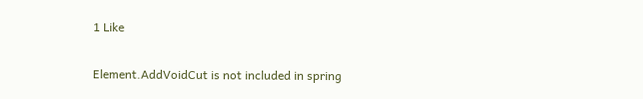1 Like

Element.AddVoidCut is not included in spring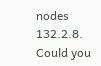nodes 132.2.8. Could you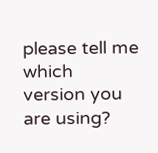please tell me which version you are using?